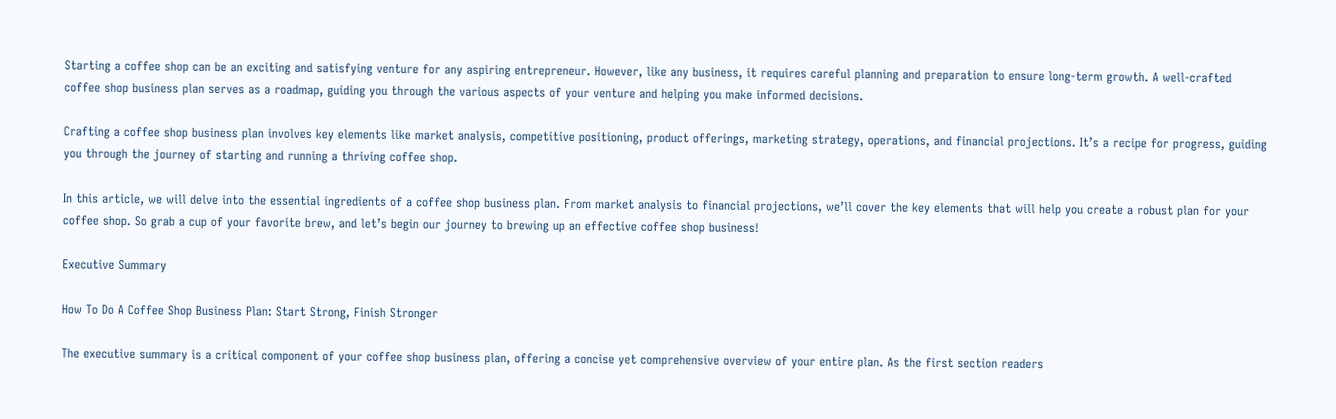Starting a coffee shop can be an exciting and satisfying venture for any aspiring entrepreneur. However, like any business, it requires careful planning and preparation to ensure long-term growth. A well-crafted coffee shop business plan serves as a roadmap, guiding you through the various aspects of your venture and helping you make informed decisions.

Crafting a coffee shop business plan involves key elements like market analysis, competitive positioning, product offerings, marketing strategy, operations, and financial projections. It’s a recipe for progress, guiding you through the journey of starting and running a thriving coffee shop.

In this article, we will delve into the essential ingredients of a coffee shop business plan. From market analysis to financial projections, we’ll cover the key elements that will help you create a robust plan for your coffee shop. So grab a cup of your favorite brew, and let’s begin our journey to brewing up an effective coffee shop business!

Executive Summary

How To Do A Coffee Shop Business Plan: Start Strong, Finish Stronger

The executive summary is a critical component of your coffee shop business plan, offering a concise yet comprehensive overview of your entire plan. As the first section readers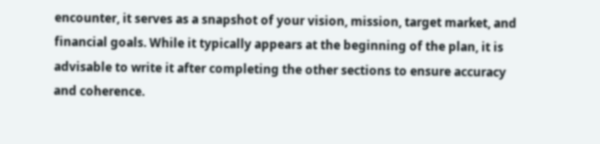encounter, it serves as a snapshot of your vision, mission, target market, and financial goals. While it typically appears at the beginning of the plan, it is advisable to write it after completing the other sections to ensure accuracy and coherence.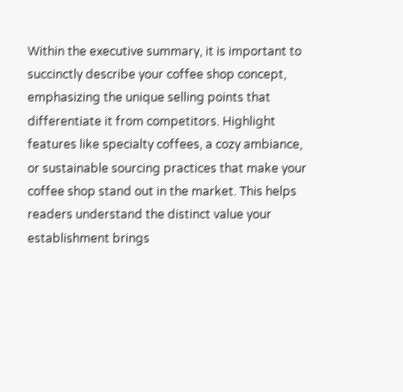Within the executive summary, it is important to succinctly describe your coffee shop concept, emphasizing the unique selling points that differentiate it from competitors. Highlight features like specialty coffees, a cozy ambiance, or sustainable sourcing practices that make your coffee shop stand out in the market. This helps readers understand the distinct value your establishment brings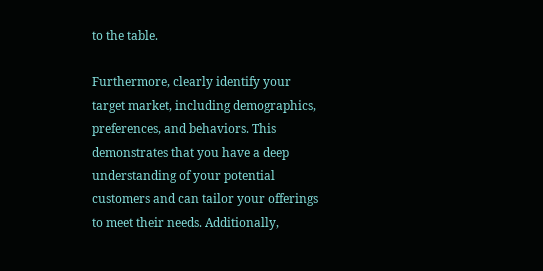to the table.

Furthermore, clearly identify your target market, including demographics, preferences, and behaviors. This demonstrates that you have a deep understanding of your potential customers and can tailor your offerings to meet their needs. Additionally,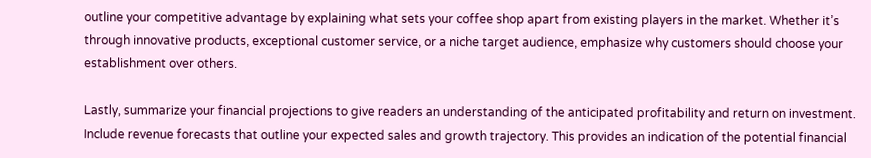outline your competitive advantage by explaining what sets your coffee shop apart from existing players in the market. Whether it’s through innovative products, exceptional customer service, or a niche target audience, emphasize why customers should choose your establishment over others.

Lastly, summarize your financial projections to give readers an understanding of the anticipated profitability and return on investment. Include revenue forecasts that outline your expected sales and growth trajectory. This provides an indication of the potential financial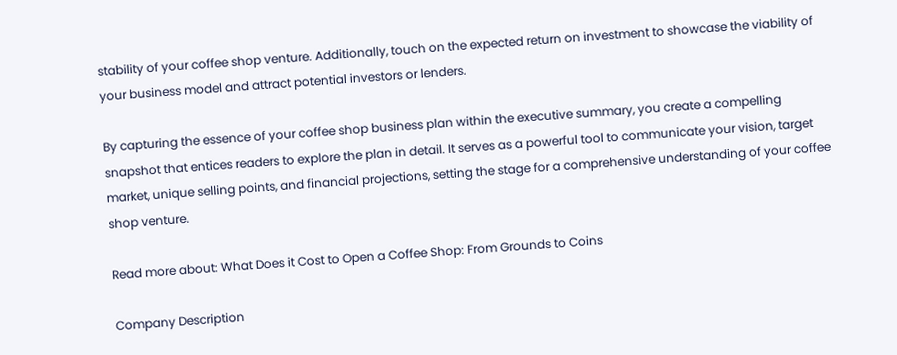stability of your coffee shop venture. Additionally, touch on the expected return on investment to showcase the viability of your business model and attract potential investors or lenders.

By capturing the essence of your coffee shop business plan within the executive summary, you create a compelling snapshot that entices readers to explore the plan in detail. It serves as a powerful tool to communicate your vision, target market, unique selling points, and financial projections, setting the stage for a comprehensive understanding of your coffee shop venture.

Read more about: What Does it Cost to Open a Coffee Shop: From Grounds to Coins

Company Description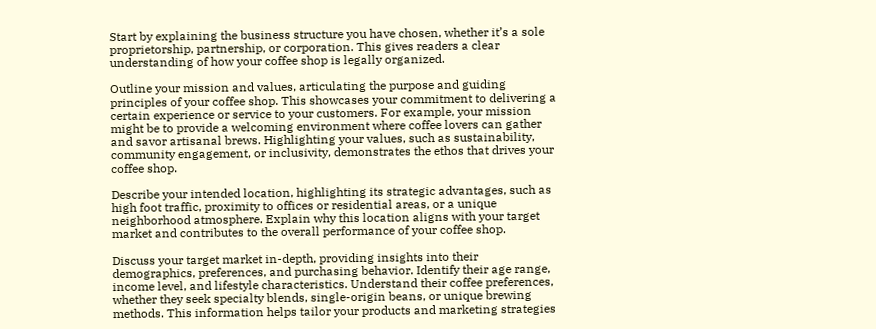Start by explaining the business structure you have chosen, whether it’s a sole proprietorship, partnership, or corporation. This gives readers a clear understanding of how your coffee shop is legally organized.

Outline your mission and values, articulating the purpose and guiding principles of your coffee shop. This showcases your commitment to delivering a certain experience or service to your customers. For example, your mission might be to provide a welcoming environment where coffee lovers can gather and savor artisanal brews. Highlighting your values, such as sustainability, community engagement, or inclusivity, demonstrates the ethos that drives your coffee shop.

Describe your intended location, highlighting its strategic advantages, such as high foot traffic, proximity to offices or residential areas, or a unique neighborhood atmosphere. Explain why this location aligns with your target market and contributes to the overall performance of your coffee shop.

Discuss your target market in-depth, providing insights into their demographics, preferences, and purchasing behavior. Identify their age range, income level, and lifestyle characteristics. Understand their coffee preferences, whether they seek specialty blends, single-origin beans, or unique brewing methods. This information helps tailor your products and marketing strategies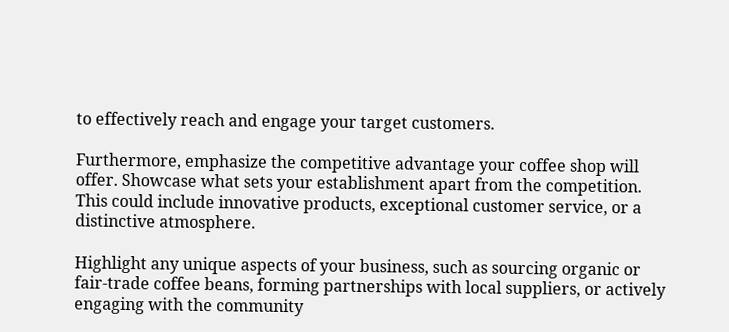to effectively reach and engage your target customers.

Furthermore, emphasize the competitive advantage your coffee shop will offer. Showcase what sets your establishment apart from the competition. This could include innovative products, exceptional customer service, or a distinctive atmosphere.

Highlight any unique aspects of your business, such as sourcing organic or fair-trade coffee beans, forming partnerships with local suppliers, or actively engaging with the community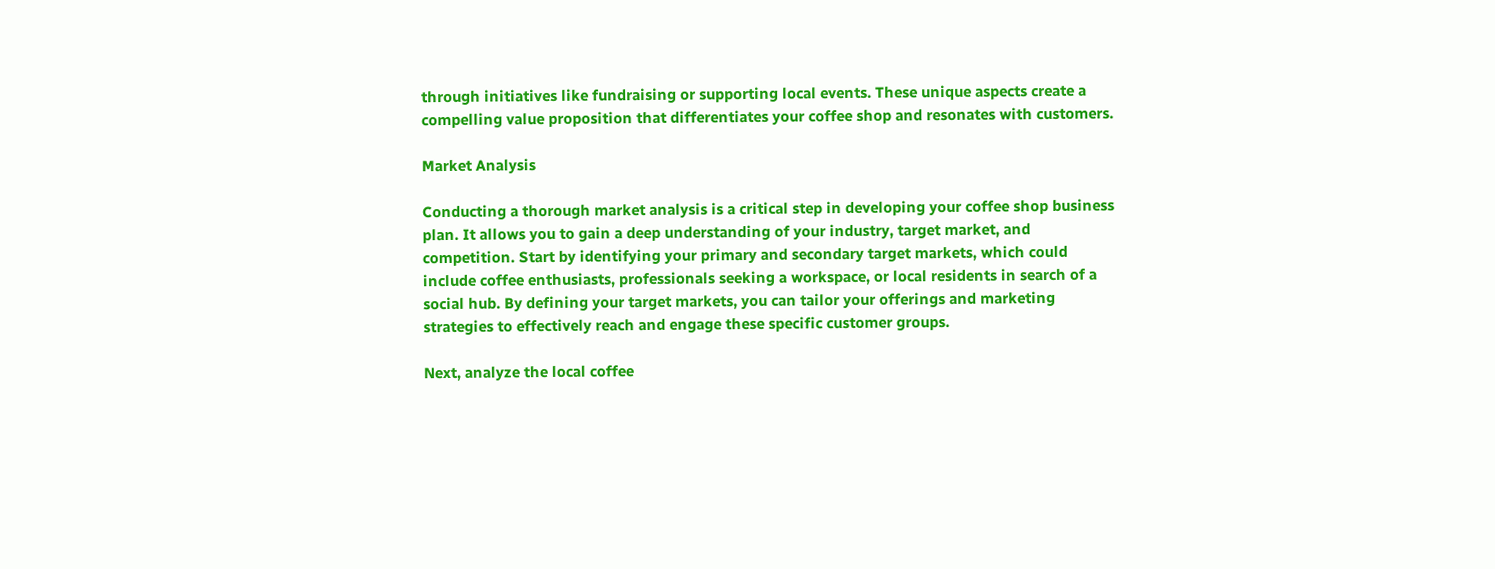through initiatives like fundraising or supporting local events. These unique aspects create a compelling value proposition that differentiates your coffee shop and resonates with customers.

Market Analysis

Conducting a thorough market analysis is a critical step in developing your coffee shop business plan. It allows you to gain a deep understanding of your industry, target market, and competition. Start by identifying your primary and secondary target markets, which could include coffee enthusiasts, professionals seeking a workspace, or local residents in search of a social hub. By defining your target markets, you can tailor your offerings and marketing strategies to effectively reach and engage these specific customer groups.

Next, analyze the local coffee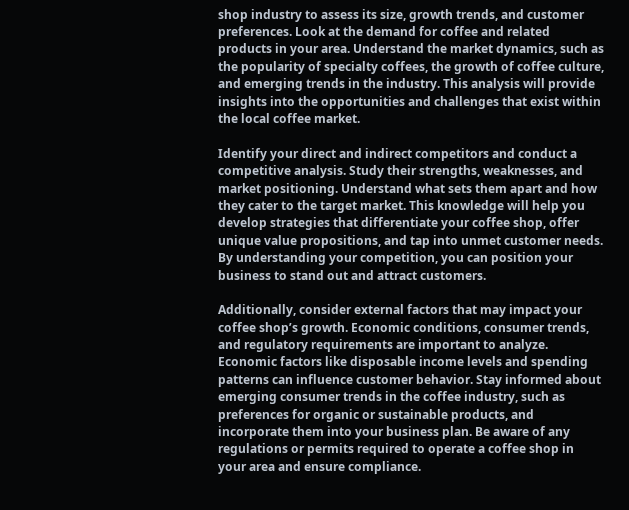shop industry to assess its size, growth trends, and customer preferences. Look at the demand for coffee and related products in your area. Understand the market dynamics, such as the popularity of specialty coffees, the growth of coffee culture, and emerging trends in the industry. This analysis will provide insights into the opportunities and challenges that exist within the local coffee market.

Identify your direct and indirect competitors and conduct a competitive analysis. Study their strengths, weaknesses, and market positioning. Understand what sets them apart and how they cater to the target market. This knowledge will help you develop strategies that differentiate your coffee shop, offer unique value propositions, and tap into unmet customer needs. By understanding your competition, you can position your business to stand out and attract customers.

Additionally, consider external factors that may impact your coffee shop’s growth. Economic conditions, consumer trends, and regulatory requirements are important to analyze. Economic factors like disposable income levels and spending patterns can influence customer behavior. Stay informed about emerging consumer trends in the coffee industry, such as preferences for organic or sustainable products, and incorporate them into your business plan. Be aware of any regulations or permits required to operate a coffee shop in your area and ensure compliance.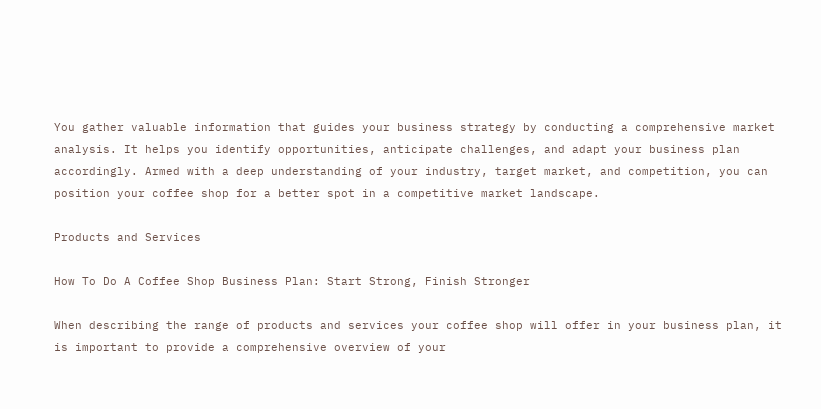You gather valuable information that guides your business strategy by conducting a comprehensive market analysis. It helps you identify opportunities, anticipate challenges, and adapt your business plan accordingly. Armed with a deep understanding of your industry, target market, and competition, you can position your coffee shop for a better spot in a competitive market landscape.

Products and Services

How To Do A Coffee Shop Business Plan: Start Strong, Finish Stronger

When describing the range of products and services your coffee shop will offer in your business plan, it is important to provide a comprehensive overview of your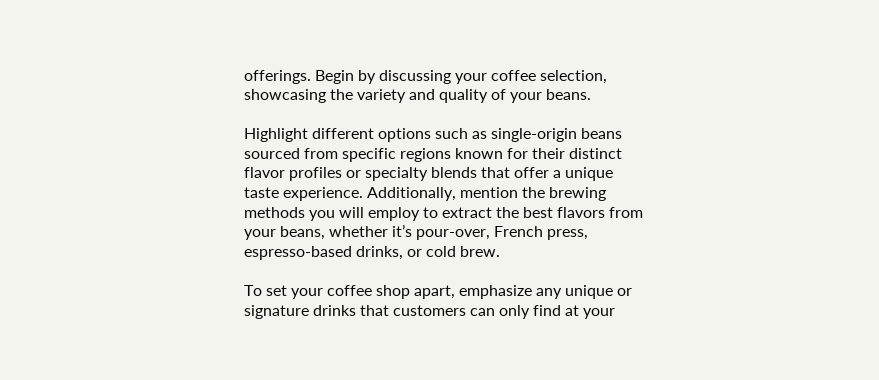offerings. Begin by discussing your coffee selection, showcasing the variety and quality of your beans.

Highlight different options such as single-origin beans sourced from specific regions known for their distinct flavor profiles or specialty blends that offer a unique taste experience. Additionally, mention the brewing methods you will employ to extract the best flavors from your beans, whether it’s pour-over, French press, espresso-based drinks, or cold brew.

To set your coffee shop apart, emphasize any unique or signature drinks that customers can only find at your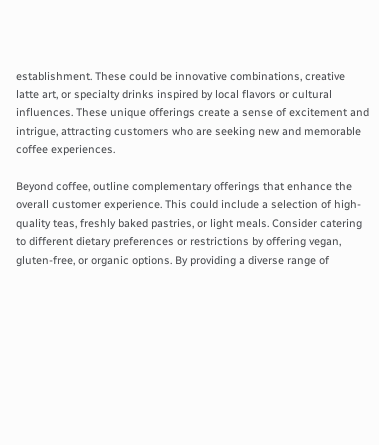establishment. These could be innovative combinations, creative latte art, or specialty drinks inspired by local flavors or cultural influences. These unique offerings create a sense of excitement and intrigue, attracting customers who are seeking new and memorable coffee experiences.

Beyond coffee, outline complementary offerings that enhance the overall customer experience. This could include a selection of high-quality teas, freshly baked pastries, or light meals. Consider catering to different dietary preferences or restrictions by offering vegan, gluten-free, or organic options. By providing a diverse range of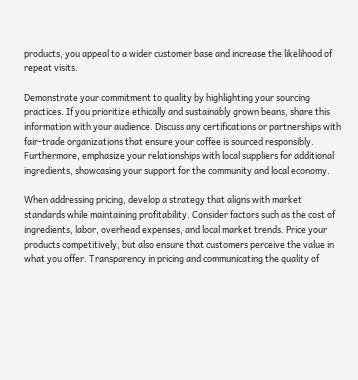products, you appeal to a wider customer base and increase the likelihood of repeat visits.

Demonstrate your commitment to quality by highlighting your sourcing practices. If you prioritize ethically and sustainably grown beans, share this information with your audience. Discuss any certifications or partnerships with fair-trade organizations that ensure your coffee is sourced responsibly. Furthermore, emphasize your relationships with local suppliers for additional ingredients, showcasing your support for the community and local economy.

When addressing pricing, develop a strategy that aligns with market standards while maintaining profitability. Consider factors such as the cost of ingredients, labor, overhead expenses, and local market trends. Price your products competitively, but also ensure that customers perceive the value in what you offer. Transparency in pricing and communicating the quality of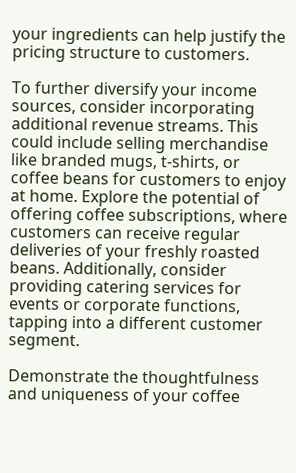your ingredients can help justify the pricing structure to customers.

To further diversify your income sources, consider incorporating additional revenue streams. This could include selling merchandise like branded mugs, t-shirts, or coffee beans for customers to enjoy at home. Explore the potential of offering coffee subscriptions, where customers can receive regular deliveries of your freshly roasted beans. Additionally, consider providing catering services for events or corporate functions, tapping into a different customer segment.

Demonstrate the thoughtfulness and uniqueness of your coffee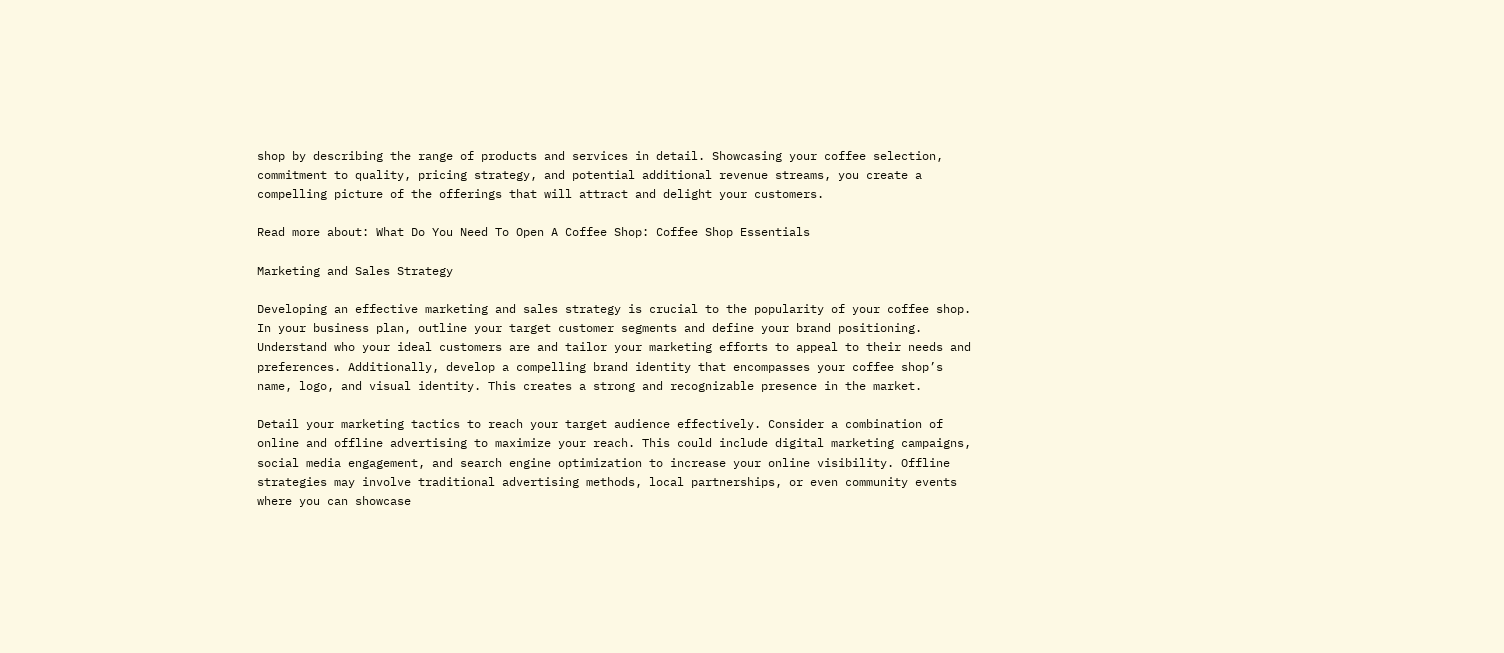shop by describing the range of products and services in detail. Showcasing your coffee selection, commitment to quality, pricing strategy, and potential additional revenue streams, you create a compelling picture of the offerings that will attract and delight your customers.

Read more about: What Do You Need To Open A Coffee Shop: Coffee Shop Essentials

Marketing and Sales Strategy

Developing an effective marketing and sales strategy is crucial to the popularity of your coffee shop. In your business plan, outline your target customer segments and define your brand positioning. Understand who your ideal customers are and tailor your marketing efforts to appeal to their needs and preferences. Additionally, develop a compelling brand identity that encompasses your coffee shop’s name, logo, and visual identity. This creates a strong and recognizable presence in the market.

Detail your marketing tactics to reach your target audience effectively. Consider a combination of online and offline advertising to maximize your reach. This could include digital marketing campaigns, social media engagement, and search engine optimization to increase your online visibility. Offline strategies may involve traditional advertising methods, local partnerships, or even community events where you can showcase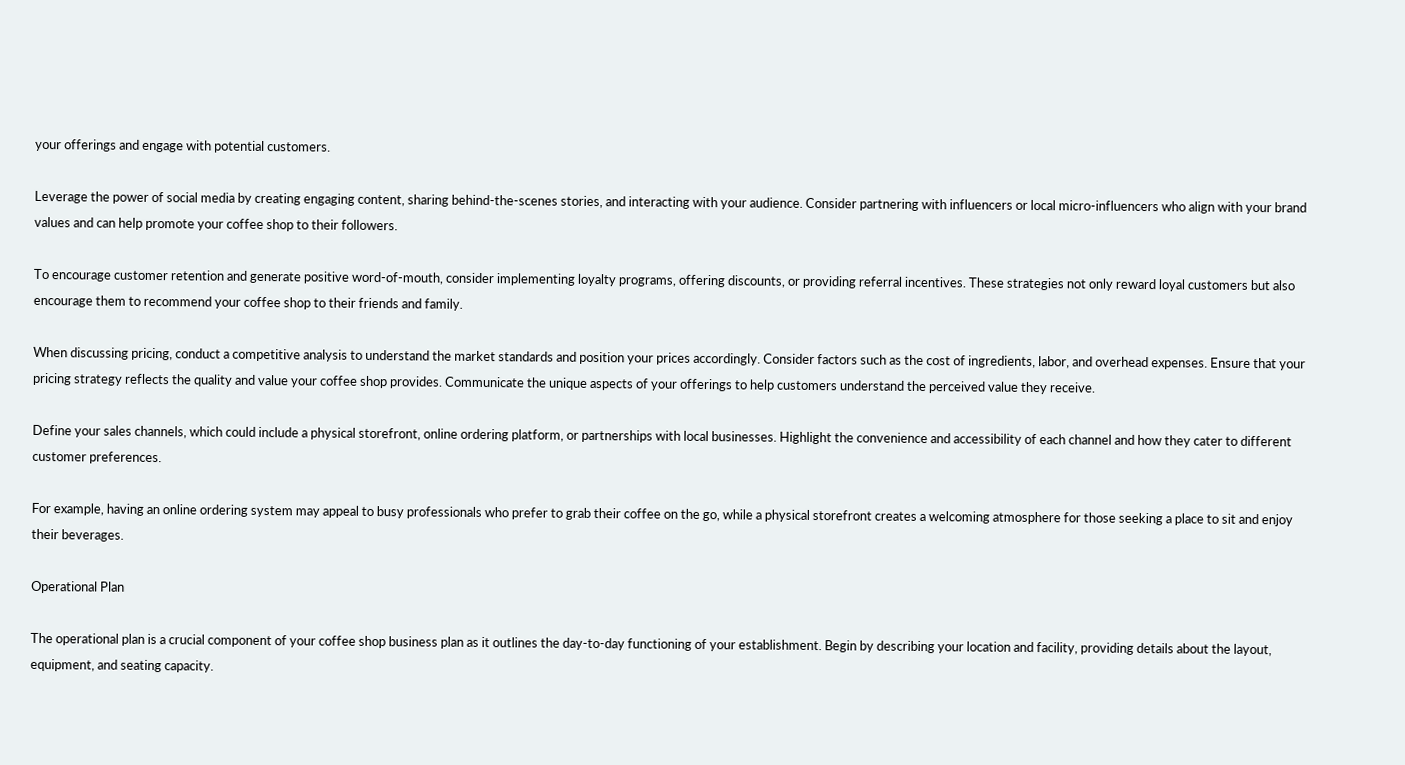your offerings and engage with potential customers.

Leverage the power of social media by creating engaging content, sharing behind-the-scenes stories, and interacting with your audience. Consider partnering with influencers or local micro-influencers who align with your brand values and can help promote your coffee shop to their followers.

To encourage customer retention and generate positive word-of-mouth, consider implementing loyalty programs, offering discounts, or providing referral incentives. These strategies not only reward loyal customers but also encourage them to recommend your coffee shop to their friends and family.

When discussing pricing, conduct a competitive analysis to understand the market standards and position your prices accordingly. Consider factors such as the cost of ingredients, labor, and overhead expenses. Ensure that your pricing strategy reflects the quality and value your coffee shop provides. Communicate the unique aspects of your offerings to help customers understand the perceived value they receive.

Define your sales channels, which could include a physical storefront, online ordering platform, or partnerships with local businesses. Highlight the convenience and accessibility of each channel and how they cater to different customer preferences.

For example, having an online ordering system may appeal to busy professionals who prefer to grab their coffee on the go, while a physical storefront creates a welcoming atmosphere for those seeking a place to sit and enjoy their beverages.

Operational Plan

The operational plan is a crucial component of your coffee shop business plan as it outlines the day-to-day functioning of your establishment. Begin by describing your location and facility, providing details about the layout, equipment, and seating capacity.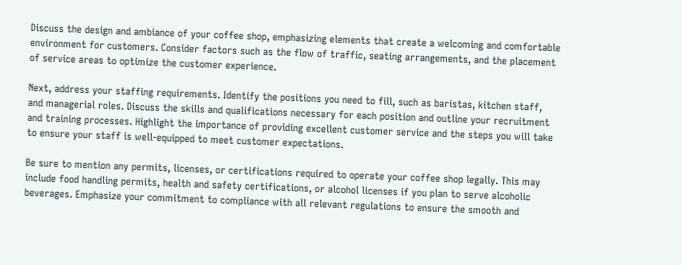Discuss the design and ambiance of your coffee shop, emphasizing elements that create a welcoming and comfortable environment for customers. Consider factors such as the flow of traffic, seating arrangements, and the placement of service areas to optimize the customer experience.

Next, address your staffing requirements. Identify the positions you need to fill, such as baristas, kitchen staff, and managerial roles. Discuss the skills and qualifications necessary for each position and outline your recruitment and training processes. Highlight the importance of providing excellent customer service and the steps you will take to ensure your staff is well-equipped to meet customer expectations.

Be sure to mention any permits, licenses, or certifications required to operate your coffee shop legally. This may include food handling permits, health and safety certifications, or alcohol licenses if you plan to serve alcoholic beverages. Emphasize your commitment to compliance with all relevant regulations to ensure the smooth and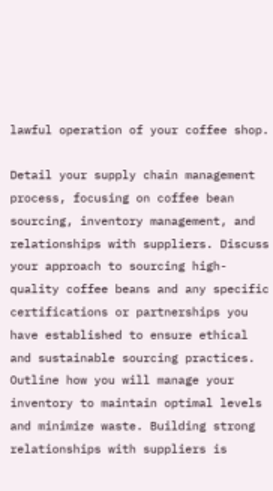lawful operation of your coffee shop.

Detail your supply chain management process, focusing on coffee bean sourcing, inventory management, and relationships with suppliers. Discuss your approach to sourcing high-quality coffee beans and any specific certifications or partnerships you have established to ensure ethical and sustainable sourcing practices. Outline how you will manage your inventory to maintain optimal levels and minimize waste. Building strong relationships with suppliers is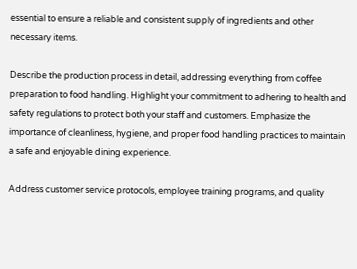essential to ensure a reliable and consistent supply of ingredients and other necessary items.

Describe the production process in detail, addressing everything from coffee preparation to food handling. Highlight your commitment to adhering to health and safety regulations to protect both your staff and customers. Emphasize the importance of cleanliness, hygiene, and proper food handling practices to maintain a safe and enjoyable dining experience.

Address customer service protocols, employee training programs, and quality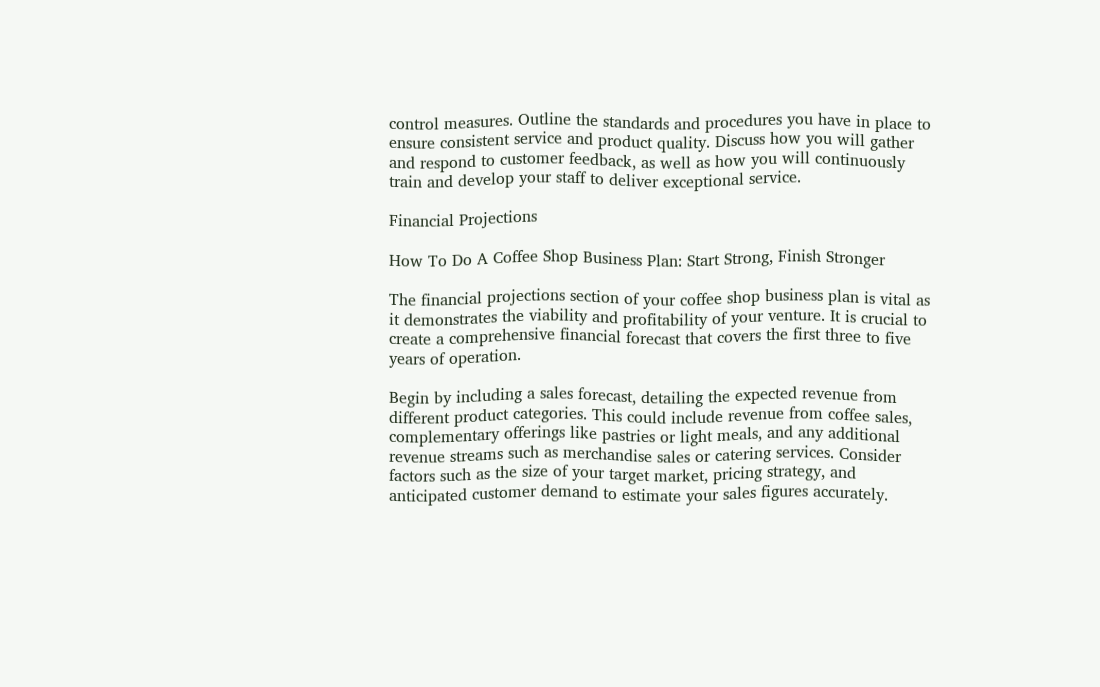control measures. Outline the standards and procedures you have in place to ensure consistent service and product quality. Discuss how you will gather and respond to customer feedback, as well as how you will continuously train and develop your staff to deliver exceptional service.

Financial Projections

How To Do A Coffee Shop Business Plan: Start Strong, Finish Stronger

The financial projections section of your coffee shop business plan is vital as it demonstrates the viability and profitability of your venture. It is crucial to create a comprehensive financial forecast that covers the first three to five years of operation.

Begin by including a sales forecast, detailing the expected revenue from different product categories. This could include revenue from coffee sales, complementary offerings like pastries or light meals, and any additional revenue streams such as merchandise sales or catering services. Consider factors such as the size of your target market, pricing strategy, and anticipated customer demand to estimate your sales figures accurately.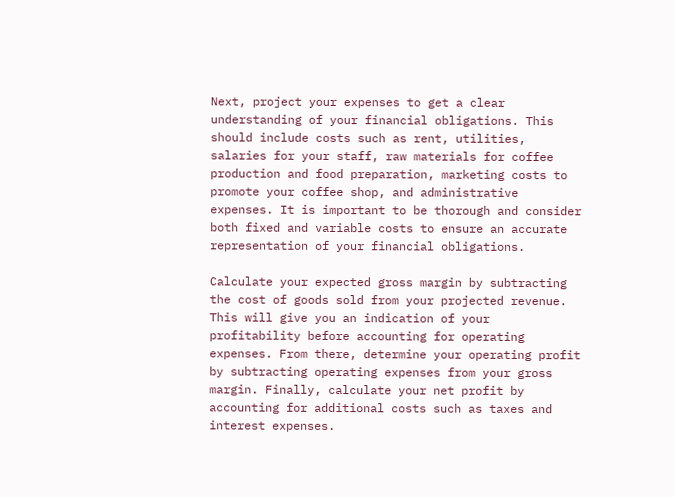Next, project your expenses to get a clear understanding of your financial obligations. This should include costs such as rent, utilities, salaries for your staff, raw materials for coffee production and food preparation, marketing costs to promote your coffee shop, and administrative expenses. It is important to be thorough and consider both fixed and variable costs to ensure an accurate representation of your financial obligations.

Calculate your expected gross margin by subtracting the cost of goods sold from your projected revenue. This will give you an indication of your profitability before accounting for operating expenses. From there, determine your operating profit by subtracting operating expenses from your gross margin. Finally, calculate your net profit by accounting for additional costs such as taxes and interest expenses.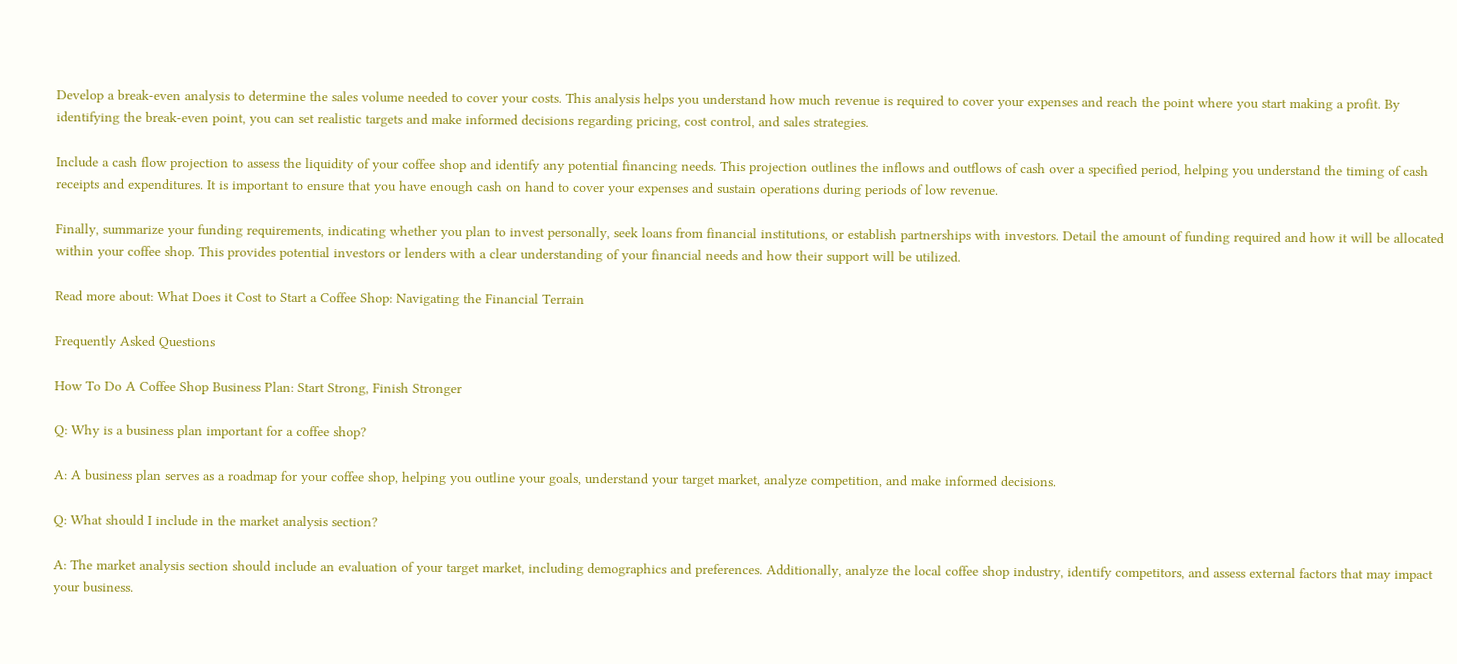Develop a break-even analysis to determine the sales volume needed to cover your costs. This analysis helps you understand how much revenue is required to cover your expenses and reach the point where you start making a profit. By identifying the break-even point, you can set realistic targets and make informed decisions regarding pricing, cost control, and sales strategies.

Include a cash flow projection to assess the liquidity of your coffee shop and identify any potential financing needs. This projection outlines the inflows and outflows of cash over a specified period, helping you understand the timing of cash receipts and expenditures. It is important to ensure that you have enough cash on hand to cover your expenses and sustain operations during periods of low revenue.

Finally, summarize your funding requirements, indicating whether you plan to invest personally, seek loans from financial institutions, or establish partnerships with investors. Detail the amount of funding required and how it will be allocated within your coffee shop. This provides potential investors or lenders with a clear understanding of your financial needs and how their support will be utilized.

Read more about: What Does it Cost to Start a Coffee Shop: Navigating the Financial Terrain

Frequently Asked Questions

How To Do A Coffee Shop Business Plan: Start Strong, Finish Stronger

Q: Why is a business plan important for a coffee shop?

A: A business plan serves as a roadmap for your coffee shop, helping you outline your goals, understand your target market, analyze competition, and make informed decisions.

Q: What should I include in the market analysis section?

A: The market analysis section should include an evaluation of your target market, including demographics and preferences. Additionally, analyze the local coffee shop industry, identify competitors, and assess external factors that may impact your business.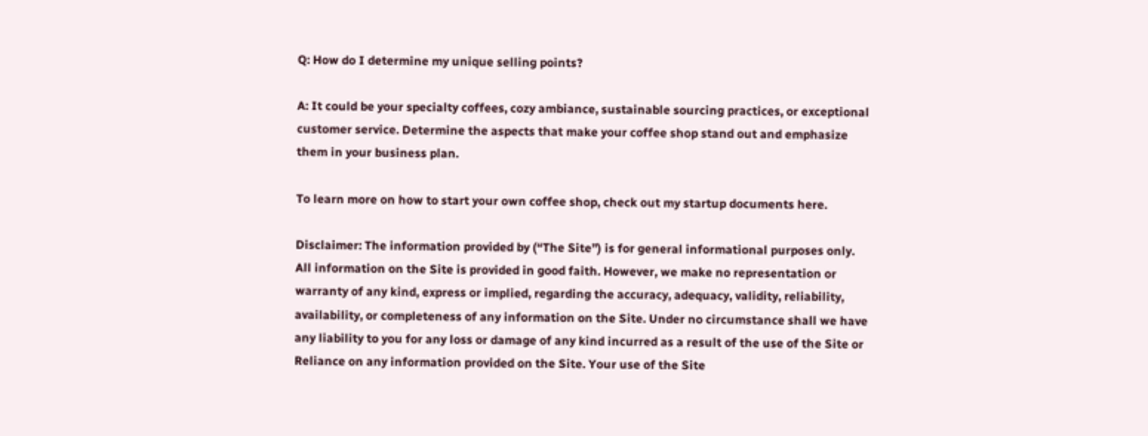Q: How do I determine my unique selling points?

A: It could be your specialty coffees, cozy ambiance, sustainable sourcing practices, or exceptional customer service. Determine the aspects that make your coffee shop stand out and emphasize them in your business plan.

To learn more on how to start your own coffee shop, check out my startup documents here.

Disclaimer: The information provided by (“The Site”) is for general informational purposes only. All information on the Site is provided in good faith. However, we make no representation or warranty of any kind, express or implied, regarding the accuracy, adequacy, validity, reliability, availability, or completeness of any information on the Site. Under no circumstance shall we have any liability to you for any loss or damage of any kind incurred as a result of the use of the Site or Reliance on any information provided on the Site. Your use of the Site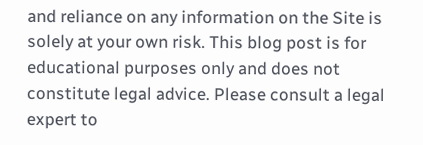and reliance on any information on the Site is solely at your own risk. This blog post is for educational purposes only and does not constitute legal advice. Please consult a legal expert to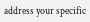address your specific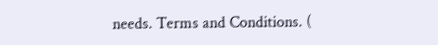needs. Terms and Conditions. (